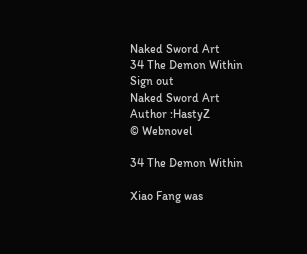Naked Sword Art
34 The Demon Within
Sign out
Naked Sword Art
Author :HastyZ
© Webnovel

34 The Demon Within

Xiao Fang was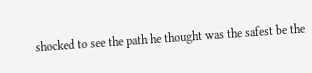shocked to see the path he thought was the safest be the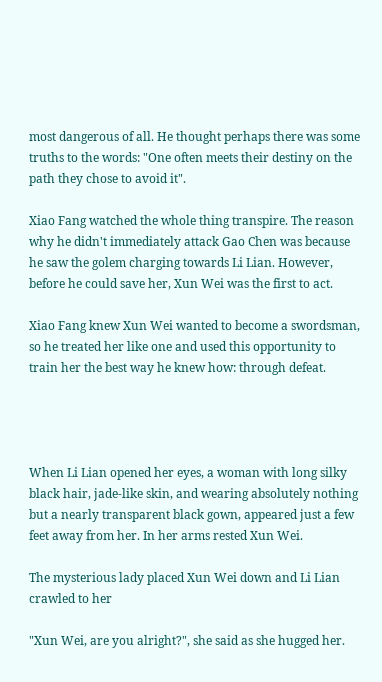most dangerous of all. He thought perhaps there was some truths to the words: "One often meets their destiny on the path they chose to avoid it".

Xiao Fang watched the whole thing transpire. The reason why he didn't immediately attack Gao Chen was because he saw the golem charging towards Li Lian. However, before he could save her, Xun Wei was the first to act.

Xiao Fang knew Xun Wei wanted to become a swordsman, so he treated her like one and used this opportunity to train her the best way he knew how: through defeat.




When Li Lian opened her eyes, a woman with long silky black hair, jade-like skin, and wearing absolutely nothing but a nearly transparent black gown, appeared just a few feet away from her. In her arms rested Xun Wei.

The mysterious lady placed Xun Wei down and Li Lian crawled to her

"Xun Wei, are you alright?", she said as she hugged her.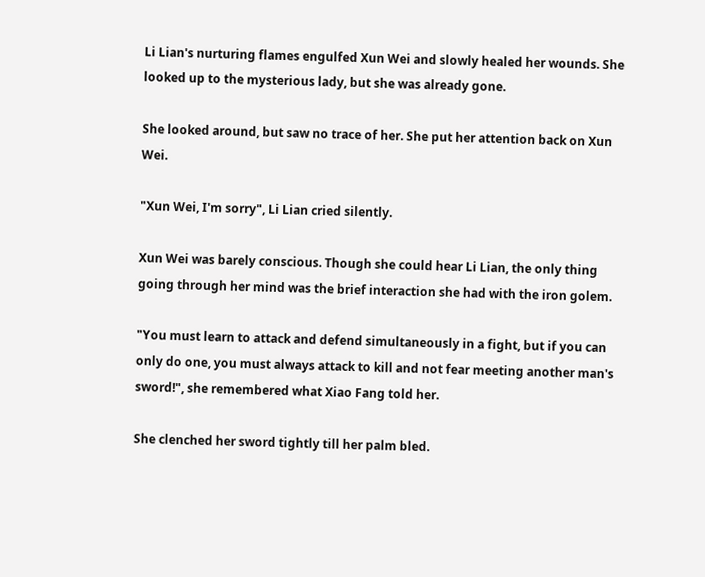Li Lian's nurturing flames engulfed Xun Wei and slowly healed her wounds. She looked up to the mysterious lady, but she was already gone.

She looked around, but saw no trace of her. She put her attention back on Xun Wei.

"Xun Wei, I'm sorry", Li Lian cried silently.

Xun Wei was barely conscious. Though she could hear Li Lian, the only thing going through her mind was the brief interaction she had with the iron golem.

"You must learn to attack and defend simultaneously in a fight, but if you can only do one, you must always attack to kill and not fear meeting another man's sword!", she remembered what Xiao Fang told her.

She clenched her sword tightly till her palm bled.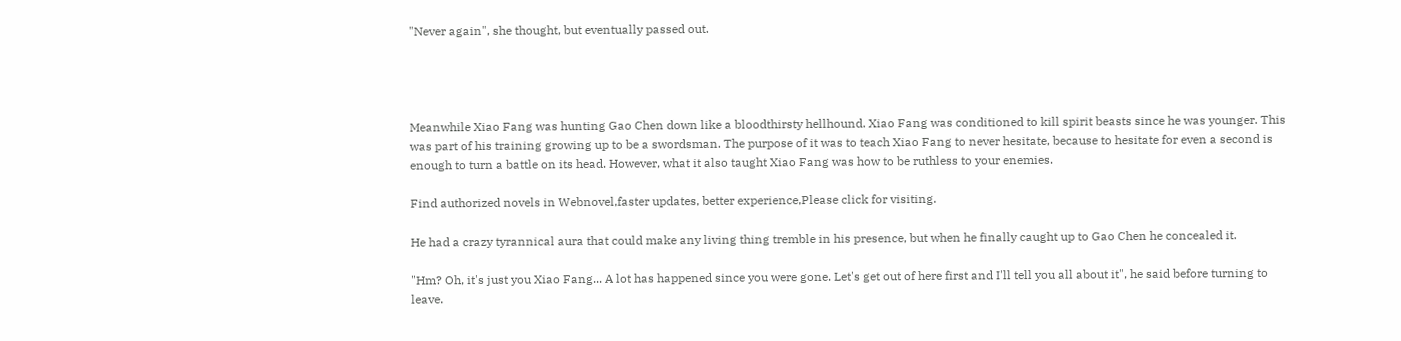"Never again", she thought, but eventually passed out.




Meanwhile Xiao Fang was hunting Gao Chen down like a bloodthirsty hellhound. Xiao Fang was conditioned to kill spirit beasts since he was younger. This was part of his training growing up to be a swordsman. The purpose of it was to teach Xiao Fang to never hesitate, because to hesitate for even a second is enough to turn a battle on its head. However, what it also taught Xiao Fang was how to be ruthless to your enemies.

Find authorized novels in Webnovel,faster updates, better experience,Please click for visiting.

He had a crazy tyrannical aura that could make any living thing tremble in his presence, but when he finally caught up to Gao Chen he concealed it.

"Hm? Oh, it's just you Xiao Fang... A lot has happened since you were gone. Let's get out of here first and I'll tell you all about it", he said before turning to leave.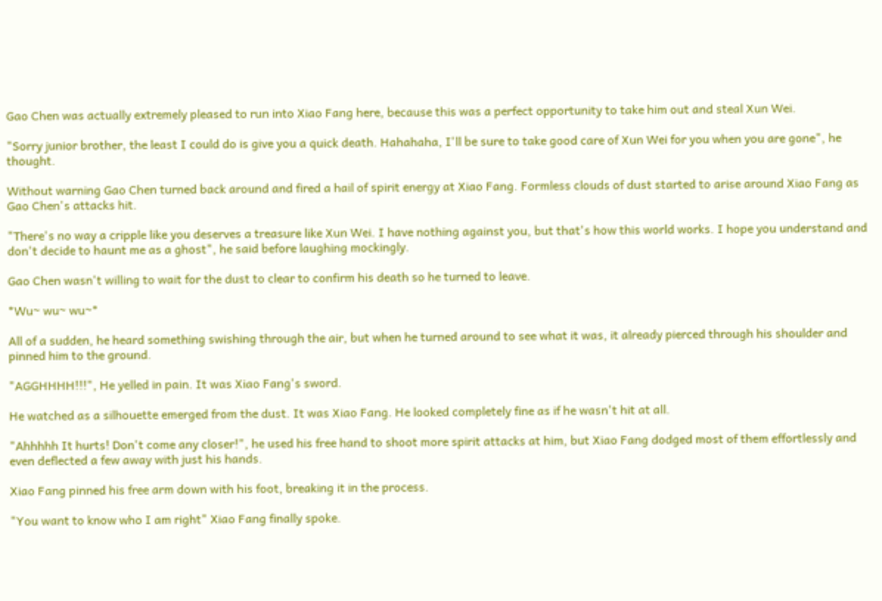Gao Chen was actually extremely pleased to run into Xiao Fang here, because this was a perfect opportunity to take him out and steal Xun Wei.

"Sorry junior brother, the least I could do is give you a quick death. Hahahaha, I'll be sure to take good care of Xun Wei for you when you are gone", he thought.

Without warning Gao Chen turned back around and fired a hail of spirit energy at Xiao Fang. Formless clouds of dust started to arise around Xiao Fang as Gao Chen's attacks hit.

"There's no way a cripple like you deserves a treasure like Xun Wei. I have nothing against you, but that's how this world works. I hope you understand and don't decide to haunt me as a ghost", he said before laughing mockingly.

Gao Chen wasn't willing to wait for the dust to clear to confirm his death so he turned to leave.

*Wu~ wu~ wu~*

All of a sudden, he heard something swishing through the air, but when he turned around to see what it was, it already pierced through his shoulder and pinned him to the ground.

"AGGHHHH!!!", He yelled in pain. It was Xiao Fang's sword.

He watched as a silhouette emerged from the dust. It was Xiao Fang. He looked completely fine as if he wasn't hit at all.

"Ahhhhh It hurts! Don't come any closer!", he used his free hand to shoot more spirit attacks at him, but Xiao Fang dodged most of them effortlessly and even deflected a few away with just his hands.

Xiao Fang pinned his free arm down with his foot, breaking it in the process.

"You want to know who I am right" Xiao Fang finally spoke.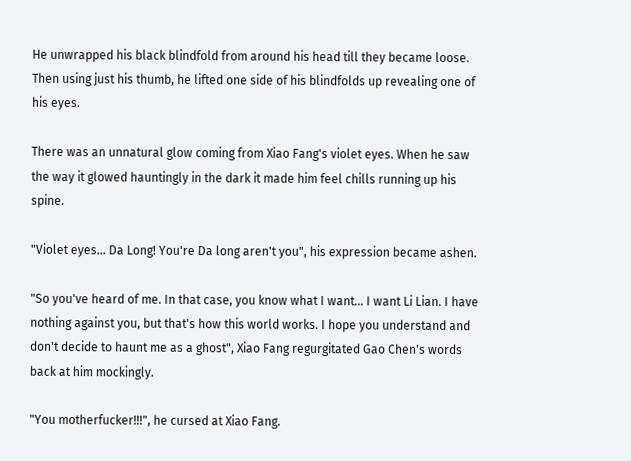He unwrapped his black blindfold from around his head till they became loose. Then using just his thumb, he lifted one side of his blindfolds up revealing one of his eyes.

There was an unnatural glow coming from Xiao Fang's violet eyes. When he saw the way it glowed hauntingly in the dark it made him feel chills running up his spine.

"Violet eyes... Da Long! You're Da long aren't you", his expression became ashen.

"So you've heard of me. In that case, you know what I want... I want Li Lian. I have nothing against you, but that's how this world works. I hope you understand and don't decide to haunt me as a ghost", Xiao Fang regurgitated Gao Chen's words back at him mockingly.

"You motherfucker!!!", he cursed at Xiao Fang.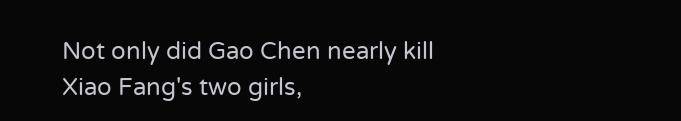Not only did Gao Chen nearly kill Xiao Fang's two girls,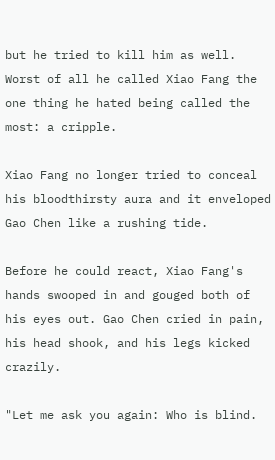but he tried to kill him as well. Worst of all he called Xiao Fang the one thing he hated being called the most: a cripple.

Xiao Fang no longer tried to conceal his bloodthirsty aura and it enveloped Gao Chen like a rushing tide.

Before he could react, Xiao Fang's hands swooped in and gouged both of his eyes out. Gao Chen cried in pain, his head shook, and his legs kicked crazily.

"Let me ask you again: Who is blind.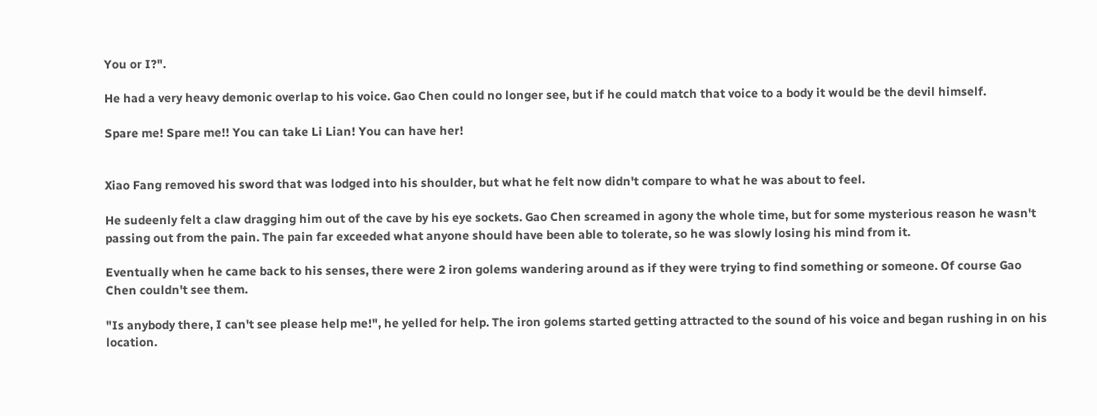You or I?".

He had a very heavy demonic overlap to his voice. Gao Chen could no longer see, but if he could match that voice to a body it would be the devil himself.

Spare me! Spare me!! You can take Li Lian! You can have her!


Xiao Fang removed his sword that was lodged into his shoulder, but what he felt now didn't compare to what he was about to feel.

He sudeenly felt a claw dragging him out of the cave by his eye sockets. Gao Chen screamed in agony the whole time, but for some mysterious reason he wasn't passing out from the pain. The pain far exceeded what anyone should have been able to tolerate, so he was slowly losing his mind from it.

Eventually when he came back to his senses, there were 2 iron golems wandering around as if they were trying to find something or someone. Of course Gao Chen couldn't see them.

"Is anybody there, I can't see please help me!", he yelled for help. The iron golems started getting attracted to the sound of his voice and began rushing in on his location.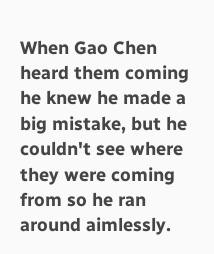When Gao Chen heard them coming he knew he made a big mistake, but he couldn't see where they were coming from so he ran around aimlessly.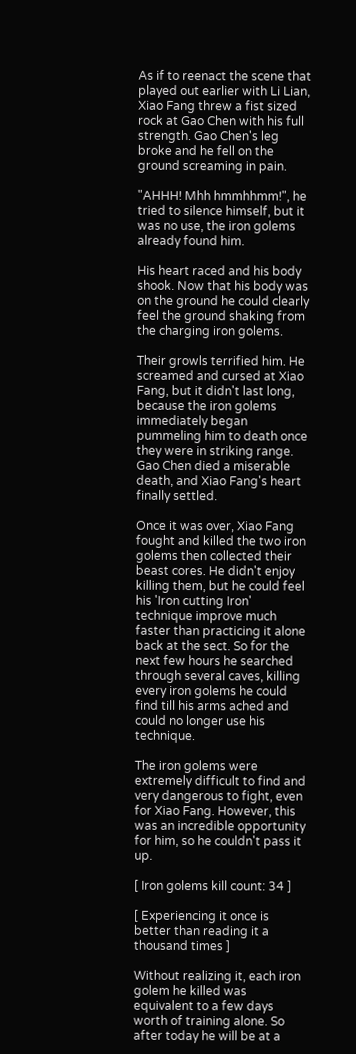As if to reenact the scene that played out earlier with Li Lian, Xiao Fang threw a fist sized rock at Gao Chen with his full strength. Gao Chen's leg broke and he fell on the ground screaming in pain.

"AHHH! Mhh hmmhhmm!", he tried to silence himself, but it was no use, the iron golems already found him.

His heart raced and his body shook. Now that his body was on the ground he could clearly feel the ground shaking from the charging iron golems.

Their growls terrified him. He screamed and cursed at Xiao Fang, but it didn't last long, because the iron golems immediately began pummeling him to death once they were in striking range. Gao Chen died a miserable death, and Xiao Fang's heart finally settled.

Once it was over, Xiao Fang fought and killed the two iron golems then collected their beast cores. He didn't enjoy killing them, but he could feel his 'Iron cutting Iron' technique improve much faster than practicing it alone back at the sect. So for the next few hours he searched through several caves, killing every iron golems he could find till his arms ached and could no longer use his technique.

The iron golems were extremely difficult to find and very dangerous to fight, even for Xiao Fang. However, this was an incredible opportunity for him, so he couldn't pass it up.

[ Iron golems kill count: 34 ]

[ Experiencing it once is better than reading it a thousand times ]

Without realizing it, each iron golem he killed was equivalent to a few days worth of training alone. So after today he will be at a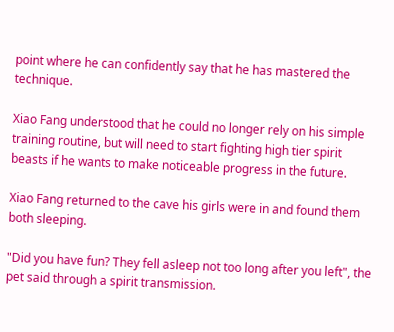point where he can confidently say that he has mastered the technique.

Xiao Fang understood that he could no longer rely on his simple training routine, but will need to start fighting high tier spirit beasts if he wants to make noticeable progress in the future.

Xiao Fang returned to the cave his girls were in and found them both sleeping.

"Did you have fun? They fell asleep not too long after you left", the pet said through a spirit transmission.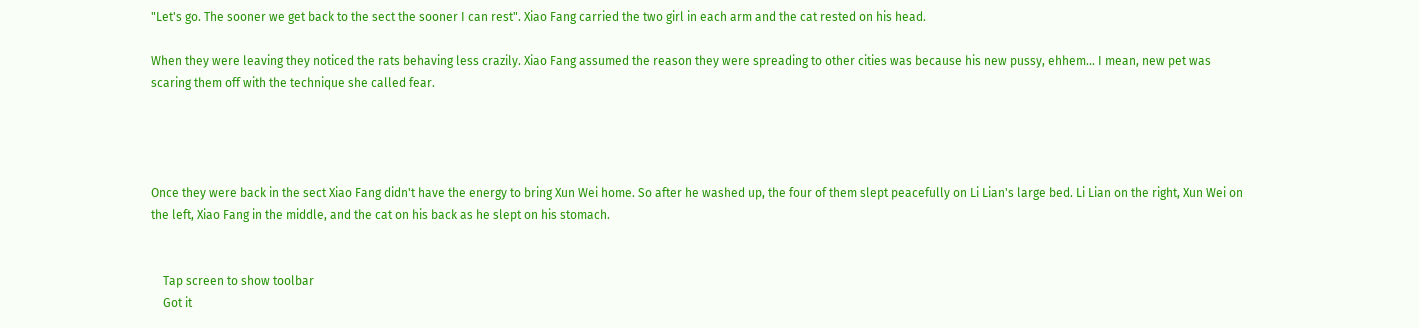"Let's go. The sooner we get back to the sect the sooner I can rest". Xiao Fang carried the two girl in each arm and the cat rested on his head.

When they were leaving they noticed the rats behaving less crazily. Xiao Fang assumed the reason they were spreading to other cities was because his new pussy, ehhem... I mean, new pet was scaring them off with the technique she called fear.




Once they were back in the sect Xiao Fang didn't have the energy to bring Xun Wei home. So after he washed up, the four of them slept peacefully on Li Lian's large bed. Li Lian on the right, Xun Wei on the left, Xiao Fang in the middle, and the cat on his back as he slept on his stomach.


    Tap screen to show toolbar
    Got it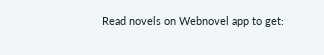Read novels on Webnovel app to get: